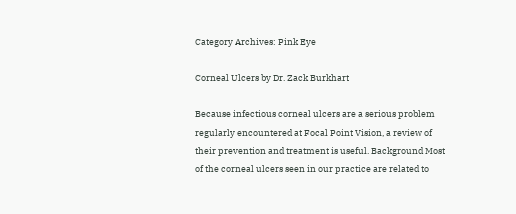Category Archives: Pink Eye

Corneal Ulcers by Dr. Zack Burkhart

Because infectious corneal ulcers are a serious problem regularly encountered at Focal Point Vision, a review of their prevention and treatment is useful. Background Most of the corneal ulcers seen in our practice are related to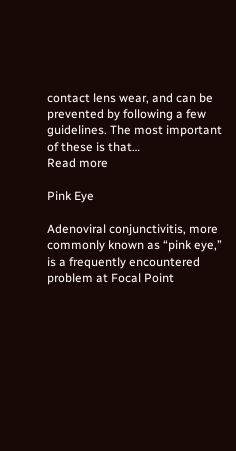contact lens wear, and can be prevented by following a few guidelines. The most important of these is that…
Read more

Pink Eye

Adenoviral conjunctivitis, more commonly known as “pink eye,” is a frequently encountered problem at Focal Point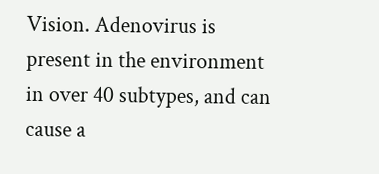Vision. Adenovirus is present in the environment in over 40 subtypes, and can cause a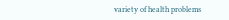variety of health problems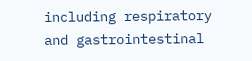including respiratory and gastrointestinal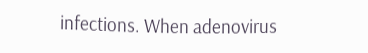infections. When adenovirus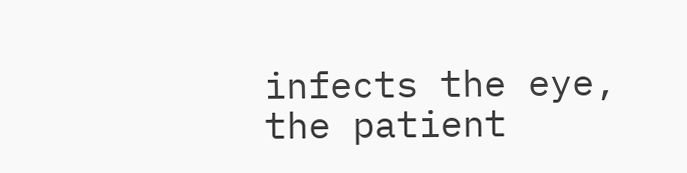infects the eye, the patient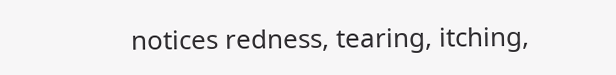notices redness, tearing, itching,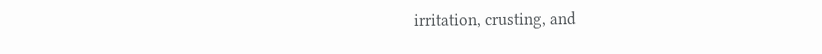irritation, crusting, and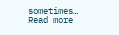sometimes…
Read more